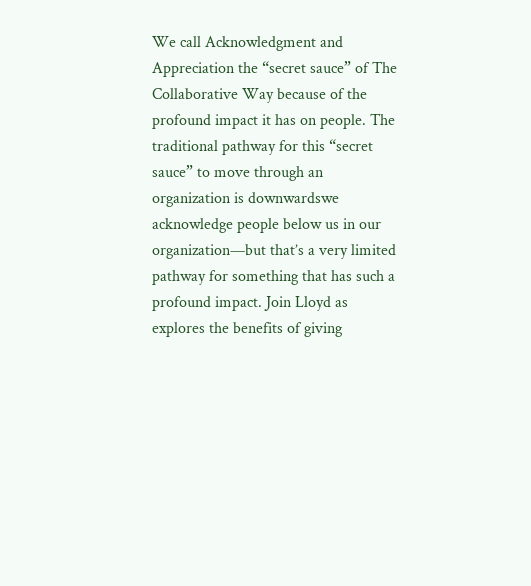We call Acknowledgment and Appreciation the “secret sauce” of The Collaborative Way because of the profound impact it has on people. The traditional pathway for this “secret sauce” to move through an organization is downwardswe acknowledge people below us in our organization—but that’s a very limited pathway for something that has such a profound impact. Join Lloyd as explores the benefits of giving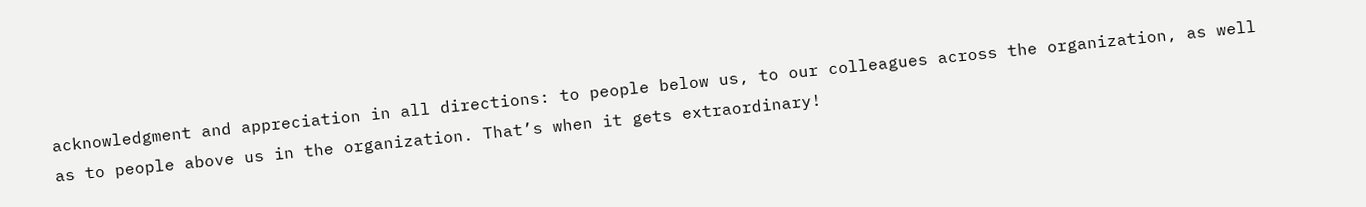acknowledgment and appreciation in all directions: to people below us, to our colleagues across the organization, as well as to people above us in the organization. That’s when it gets extraordinary!